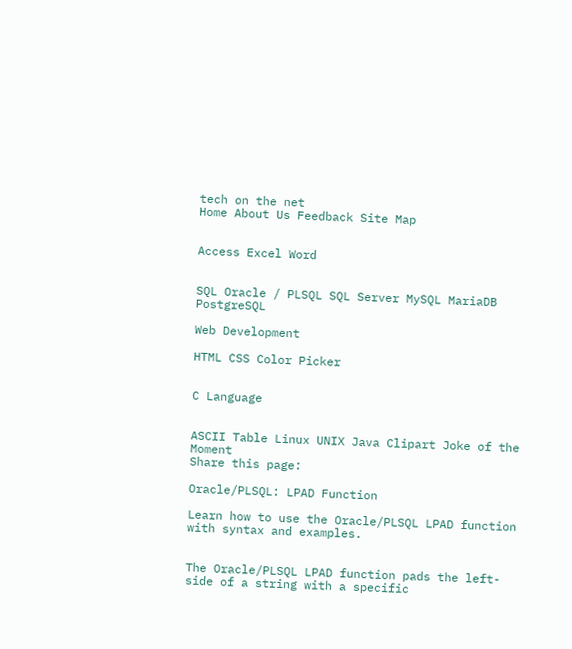tech on the net
Home About Us Feedback Site Map


Access Excel Word


SQL Oracle / PLSQL SQL Server MySQL MariaDB PostgreSQL

Web Development

HTML CSS Color Picker


C Language


ASCII Table Linux UNIX Java Clipart Joke of the Moment
Share this page:

Oracle/PLSQL: LPAD Function

Learn how to use the Oracle/PLSQL LPAD function with syntax and examples.


The Oracle/PLSQL LPAD function pads the left-side of a string with a specific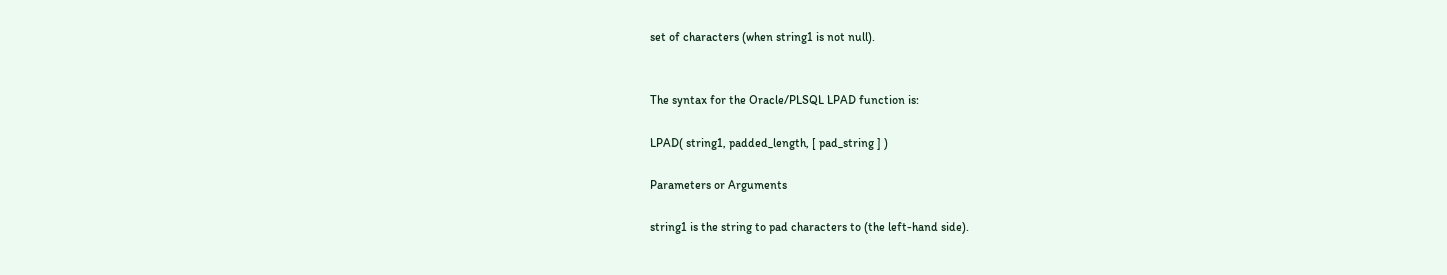set of characters (when string1 is not null).


The syntax for the Oracle/PLSQL LPAD function is:

LPAD( string1, padded_length, [ pad_string ] )

Parameters or Arguments

string1 is the string to pad characters to (the left-hand side).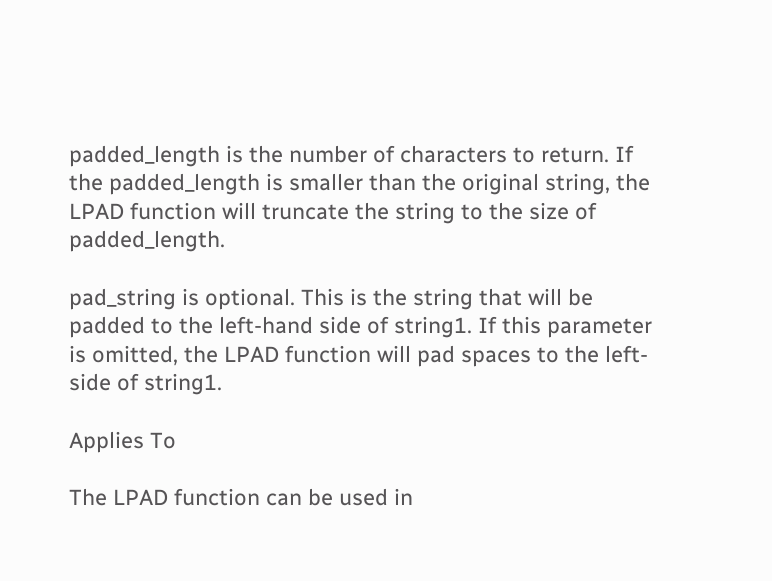padded_length is the number of characters to return. If the padded_length is smaller than the original string, the LPAD function will truncate the string to the size of padded_length.

pad_string is optional. This is the string that will be padded to the left-hand side of string1. If this parameter is omitted, the LPAD function will pad spaces to the left-side of string1.

Applies To

The LPAD function can be used in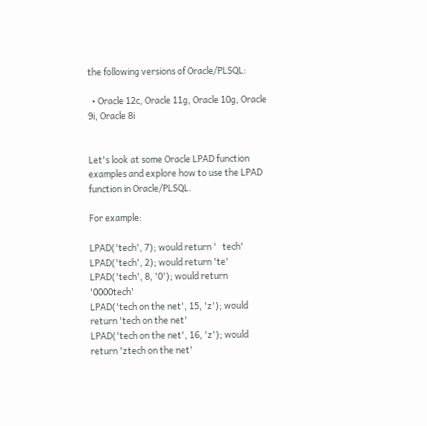the following versions of Oracle/PLSQL:

  • Oracle 12c, Oracle 11g, Oracle 10g, Oracle 9i, Oracle 8i


Let's look at some Oracle LPAD function examples and explore how to use the LPAD function in Oracle/PLSQL.

For example:

LPAD('tech', 7); would return '   tech'
LPAD('tech', 2); would return 'te'
LPAD('tech', 8, '0'); would return '0000tech'
LPAD('tech on the net', 15, 'z'); would return 'tech on the net'
LPAD('tech on the net', 16, 'z'); would return 'ztech on the net'